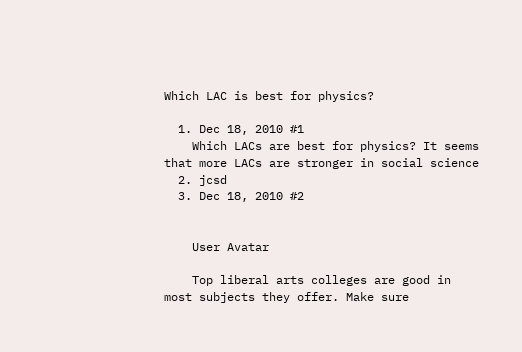Which LAC is best for physics?

  1. Dec 18, 2010 #1
    Which LACs are best for physics? It seems that more LACs are stronger in social science
  2. jcsd
  3. Dec 18, 2010 #2


    User Avatar

    Top liberal arts colleges are good in most subjects they offer. Make sure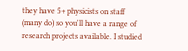they have 5+ physicists on staff (many do) so you'll have a range of research projects available. I studied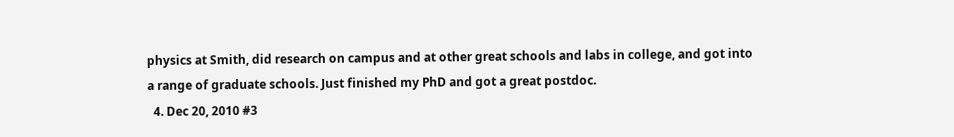physics at Smith, did research on campus and at other great schools and labs in college, and got into a range of graduate schools. Just finished my PhD and got a great postdoc.
  4. Dec 20, 2010 #3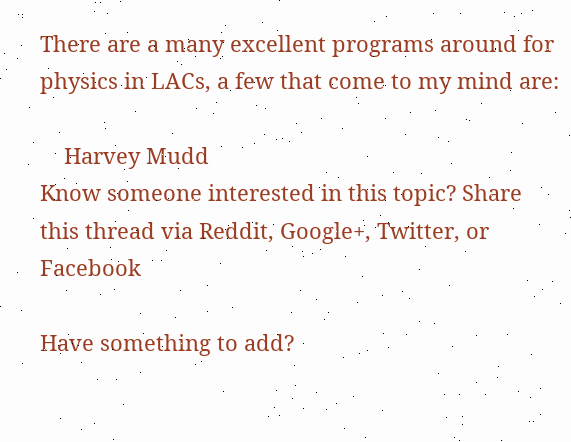There are a many excellent programs around for physics in LACs, a few that come to my mind are:

    Harvey Mudd
Know someone interested in this topic? Share this thread via Reddit, Google+, Twitter, or Facebook

Have something to add?